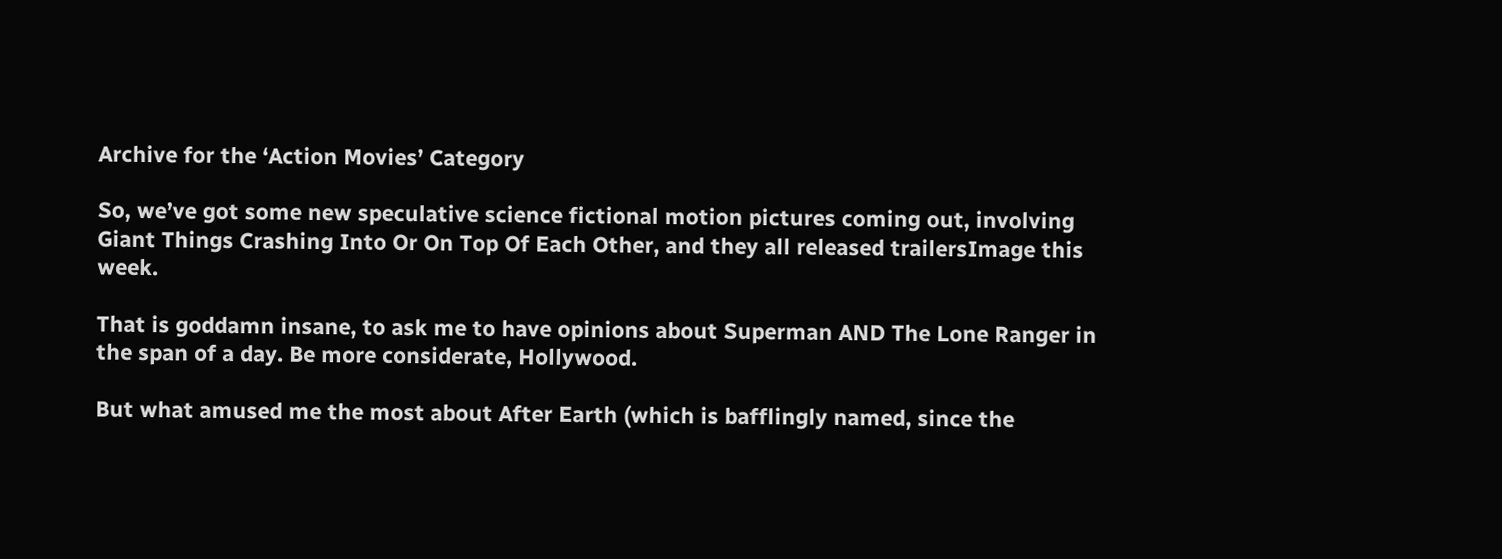Archive for the ‘Action Movies’ Category

So, we’ve got some new speculative science fictional motion pictures coming out, involving Giant Things Crashing Into Or On Top Of Each Other, and they all released trailersImage this week.

That is goddamn insane, to ask me to have opinions about Superman AND The Lone Ranger in the span of a day. Be more considerate, Hollywood.

But what amused me the most about After Earth (which is bafflingly named, since the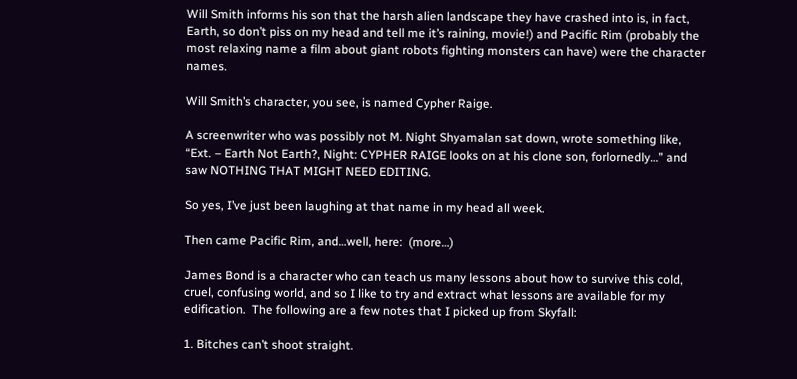Will Smith informs his son that the harsh alien landscape they have crashed into is, in fact, Earth, so don’t piss on my head and tell me it’s raining, movie!) and Pacific Rim (probably the most relaxing name a film about giant robots fighting monsters can have) were the character names.

Will Smith’s character, you see, is named Cypher Raige.

A screenwriter who was possibly not M. Night Shyamalan sat down, wrote something like, “Ext. – Earth Not Earth?, Night: CYPHER RAIGE looks on at his clone son, forlornedly…” and saw NOTHING THAT MIGHT NEED EDITING.

So yes, I’ve just been laughing at that name in my head all week.

Then came Pacific Rim, and…well, here:  (more…)

James Bond is a character who can teach us many lessons about how to survive this cold, cruel, confusing world, and so I like to try and extract what lessons are available for my edification.  The following are a few notes that I picked up from Skyfall:

1. Bitches can’t shoot straight.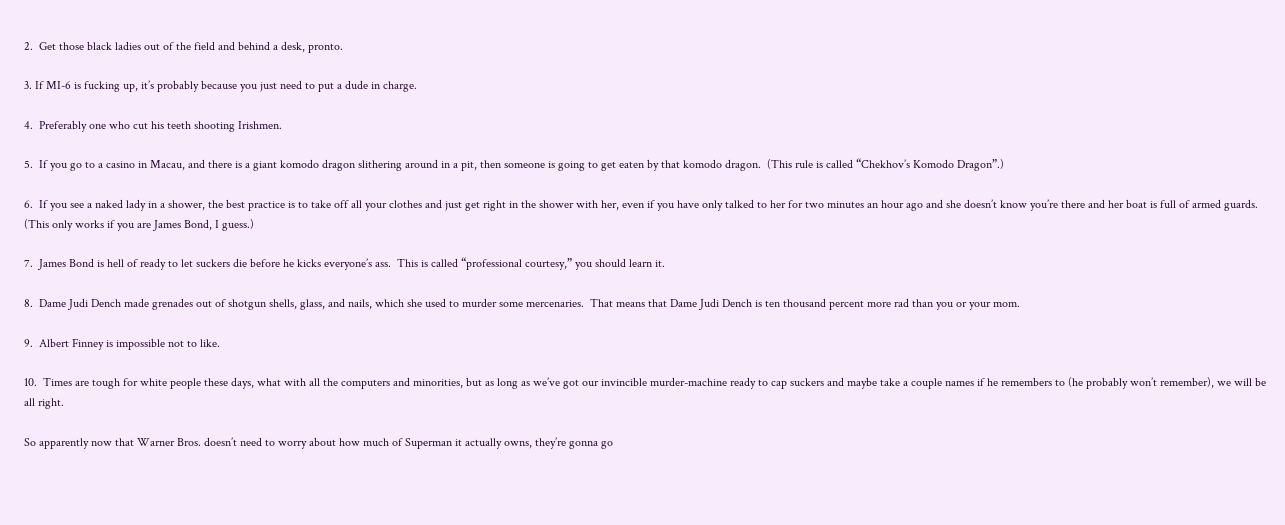2.  Get those black ladies out of the field and behind a desk, pronto.

3. If MI-6 is fucking up, it’s probably because you just need to put a dude in charge.

4.  Preferably one who cut his teeth shooting Irishmen.

5.  If you go to a casino in Macau, and there is a giant komodo dragon slithering around in a pit, then someone is going to get eaten by that komodo dragon.  (This rule is called “Chekhov’s Komodo Dragon”.)

6.  If you see a naked lady in a shower, the best practice is to take off all your clothes and just get right in the shower with her, even if you have only talked to her for two minutes an hour ago and she doesn’t know you’re there and her boat is full of armed guards.  (This only works if you are James Bond, I guess.)

7.  James Bond is hell of ready to let suckers die before he kicks everyone’s ass.  This is called “professional courtesy,” you should learn it.

8.  Dame Judi Dench made grenades out of shotgun shells, glass, and nails, which she used to murder some mercenaries.  That means that Dame Judi Dench is ten thousand percent more rad than you or your mom.

9.  Albert Finney is impossible not to like.

10.  Times are tough for white people these days, what with all the computers and minorities, but as long as we’ve got our invincible murder-machine ready to cap suckers and maybe take a couple names if he remembers to (he probably won’t remember), we will be all right.

So apparently now that Warner Bros. doesn’t need to worry about how much of Superman it actually owns, they’re gonna go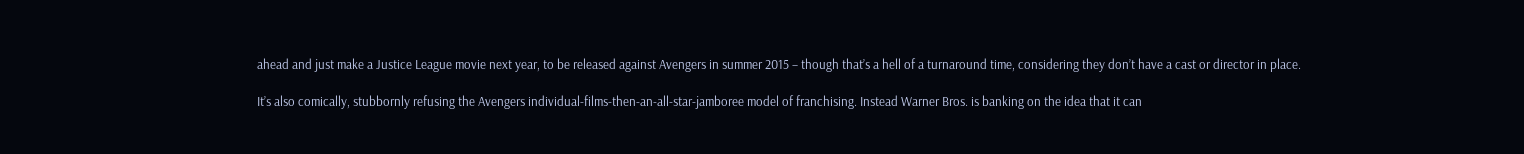ahead and just make a Justice League movie next year, to be released against Avengers in summer 2015 – though that’s a hell of a turnaround time, considering they don’t have a cast or director in place.

It’s also comically, stubbornly refusing the Avengers individual-films-then-an-all-star-jamboree model of franchising. Instead Warner Bros. is banking on the idea that it can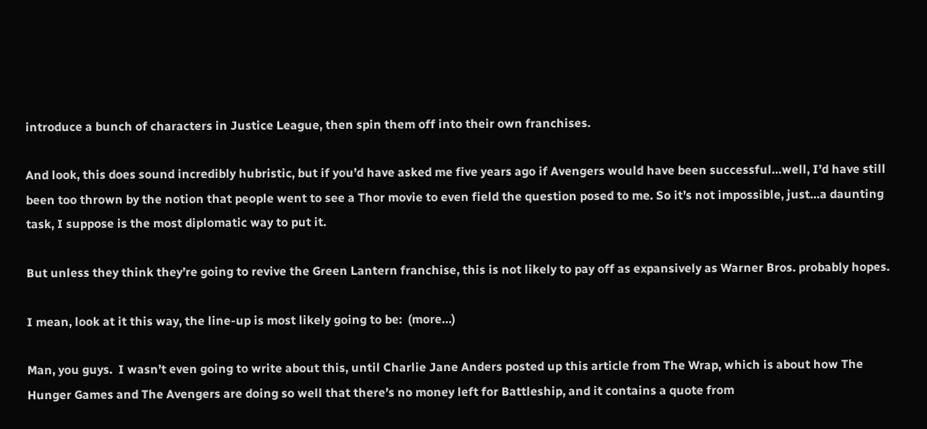introduce a bunch of characters in Justice League, then spin them off into their own franchises.

And look, this does sound incredibly hubristic, but if you’d have asked me five years ago if Avengers would have been successful…well, I’d have still been too thrown by the notion that people went to see a Thor movie to even field the question posed to me. So it’s not impossible, just…a daunting task, I suppose is the most diplomatic way to put it.

But unless they think they’re going to revive the Green Lantern franchise, this is not likely to pay off as expansively as Warner Bros. probably hopes.

I mean, look at it this way, the line-up is most likely going to be:  (more…)

Man, you guys.  I wasn’t even going to write about this, until Charlie Jane Anders posted up this article from The Wrap, which is about how The Hunger Games and The Avengers are doing so well that there’s no money left for Battleship, and it contains a quote from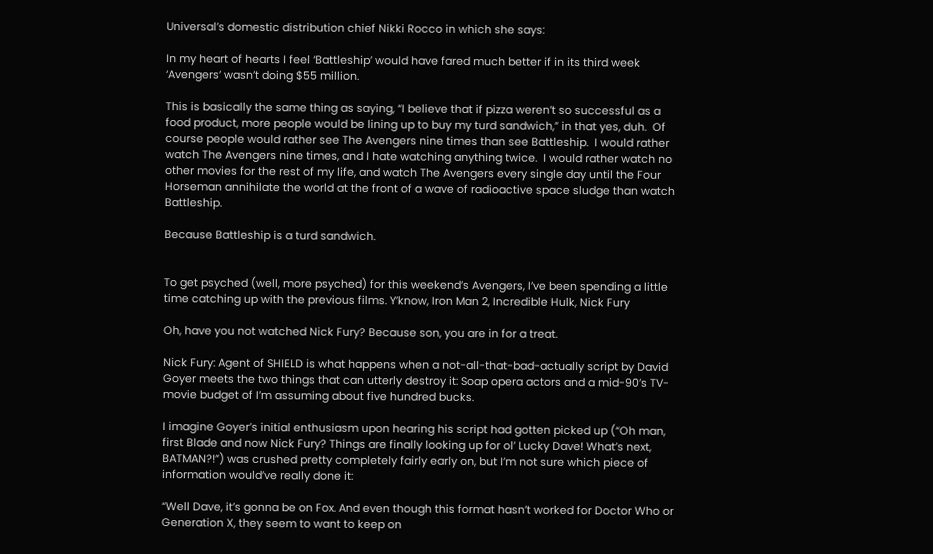Universal’s domestic distribution chief Nikki Rocco in which she says:

In my heart of hearts I feel ‘Battleship’ would have fared much better if in its third week ‘Avengers’ wasn’t doing $55 million.

This is basically the same thing as saying, “I believe that if pizza weren’t so successful as a food product, more people would be lining up to buy my turd sandwich,” in that yes, duh.  Of course people would rather see The Avengers nine times than see Battleship.  I would rather watch The Avengers nine times, and I hate watching anything twice.  I would rather watch no other movies for the rest of my life, and watch The Avengers every single day until the Four Horseman annihilate the world at the front of a wave of radioactive space sludge than watch Battleship.

Because Battleship is a turd sandwich.


To get psyched (well, more psyched) for this weekend’s Avengers, I’ve been spending a little time catching up with the previous films. Y’know, Iron Man 2, Incredible Hulk, Nick Fury

Oh, have you not watched Nick Fury? Because son, you are in for a treat.

Nick Fury: Agent of SHIELD is what happens when a not-all-that-bad-actually script by David Goyer meets the two things that can utterly destroy it: Soap opera actors and a mid-90’s TV-movie budget of I’m assuming about five hundred bucks.

I imagine Goyer’s initial enthusiasm upon hearing his script had gotten picked up (“Oh man, first Blade and now Nick Fury? Things are finally looking up for ol’ Lucky Dave! What’s next, BATMAN?!”) was crushed pretty completely fairly early on, but I’m not sure which piece of information would’ve really done it:

“Well Dave, it’s gonna be on Fox. And even though this format hasn’t worked for Doctor Who or Generation X, they seem to want to keep on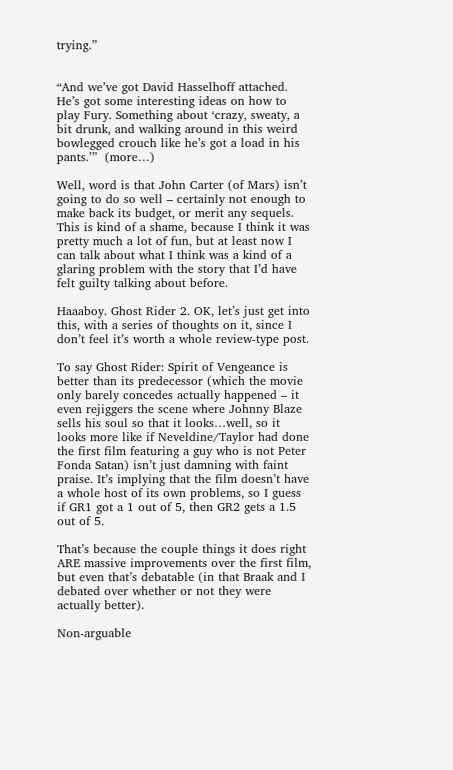trying.”


“And we’ve got David Hasselhoff attached. He’s got some interesting ideas on how to play Fury. Something about ‘crazy, sweaty, a bit drunk, and walking around in this weird bowlegged crouch like he’s got a load in his pants.’”  (more…)

Well, word is that John Carter (of Mars) isn’t going to do so well – certainly not enough to make back its budget, or merit any sequels. This is kind of a shame, because I think it was pretty much a lot of fun, but at least now I can talk about what I think was a kind of a glaring problem with the story that I’d have felt guilty talking about before.

Haaaboy. Ghost Rider 2. OK, let’s just get into this, with a series of thoughts on it, since I don’t feel it’s worth a whole review-type post.

To say Ghost Rider: Spirit of Vengeance is better than its predecessor (which the movie only barely concedes actually happened – it even rejiggers the scene where Johnny Blaze sells his soul so that it looks…well, so it looks more like if Neveldine/Taylor had done the first film featuring a guy who is not Peter Fonda Satan) isn’t just damning with faint praise. It’s implying that the film doesn’t have a whole host of its own problems, so I guess if GR1 got a 1 out of 5, then GR2 gets a 1.5 out of 5.

That’s because the couple things it does right ARE massive improvements over the first film, but even that’s debatable (in that Braak and I debated over whether or not they were actually better).

Non-arguable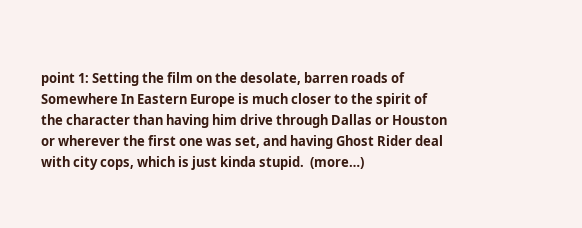point 1: Setting the film on the desolate, barren roads of Somewhere In Eastern Europe is much closer to the spirit of the character than having him drive through Dallas or Houston or wherever the first one was set, and having Ghost Rider deal with city cops, which is just kinda stupid.  (more…)